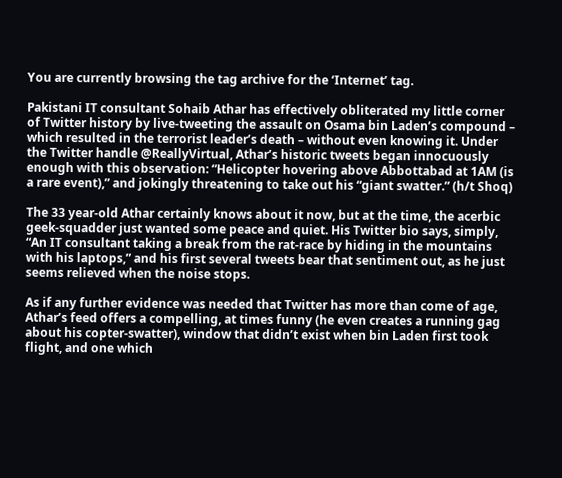You are currently browsing the tag archive for the ‘Internet’ tag.

Pakistani IT consultant Sohaib Athar has effectively obliterated my little corner of Twitter history by live-tweeting the assault on Osama bin Laden’s compound – which resulted in the terrorist leader’s death – without even knowing it. Under the Twitter handle @ReallyVirtual, Athar’s historic tweets began innocuously enough with this observation: “Helicopter hovering above Abbottabad at 1AM (is a rare event),” and jokingly threatening to take out his “giant swatter.” (h/t Shoq)

The 33 year-old Athar certainly knows about it now, but at the time, the acerbic geek-squadder just wanted some peace and quiet. His Twitter bio says, simply, “An IT consultant taking a break from the rat-race by hiding in the mountains with his laptops,” and his first several tweets bear that sentiment out, as he just seems relieved when the noise stops.

As if any further evidence was needed that Twitter has more than come of age, Athar’s feed offers a compelling, at times funny (he even creates a running gag about his copter-swatter), window that didn’t exist when bin Laden first took flight, and one which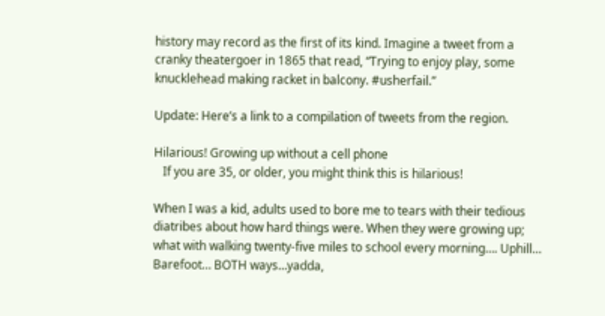history may record as the first of its kind. Imagine a tweet from a cranky theatergoer in 1865 that read, “Trying to enjoy play, some knucklehead making racket in balcony. #usherfail.”

Update: Here’s a link to a compilation of tweets from the region.

Hilarious! Growing up without a cell phone
   If you are 35, or older, you might think this is hilarious!

When I was a kid, adults used to bore me to tears with their tedious diatribes about how hard things were. When they were growing up; what with walking twenty-five miles to school every morning…. Uphill… Barefoot… BOTH ways…yadda,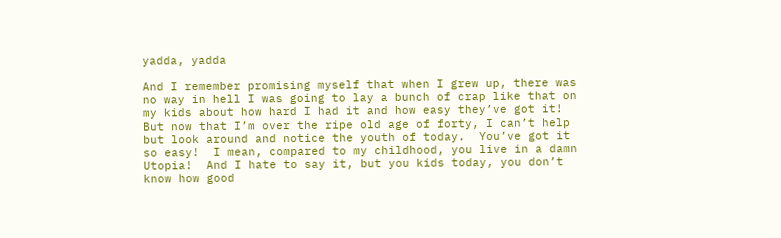yadda, yadda

And I remember promising myself that when I grew up, there was no way in hell I was going to lay a bunch of crap like that on my kids about how hard I had it and how easy they’ve got it!
But now that I’m over the ripe old age of forty, I can’t help but look around and notice the youth of today.  You’ve got it so easy!  I mean, compared to my childhood, you live in a damn Utopia!  And I hate to say it, but you kids today, you don’t know how good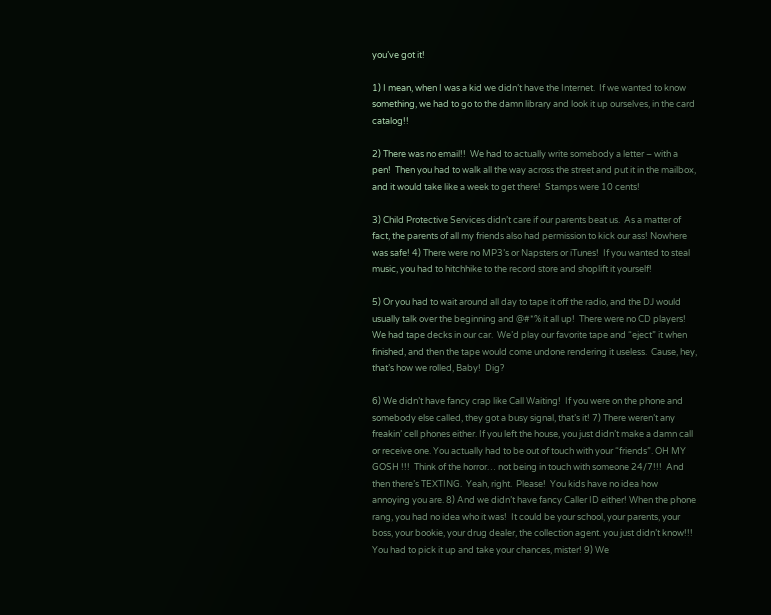you’ve got it!

1) I mean, when I was a kid we didn’t have the Internet.  If we wanted to know something, we had to go to the damn library and look it up ourselves, in the card catalog!!

2) There was no email!!  We had to actually write somebody a letter – with a pen!  Then you had to walk all the way across the street and put it in the mailbox, and it would take like a week to get there!  Stamps were 10 cents!

3) Child Protective Services didn’t care if our parents beat us.  As a matter of fact, the parents of all my friends also had permission to kick our ass! Nowhere was safe! 4) There were no MP3’s or Napsters or iTunes!  If you wanted to steal music, you had to hitchhike to the record store and shoplift it yourself!

5) Or you had to wait around all day to tape it off the radio, and the DJ would usually talk over the beginning and @#*% it all up!  There were no CD players!  We had tape decks in our car.  We’d play our favorite tape and “eject” it when finished, and then the tape would come undone rendering it useless.  Cause, hey, that’s how we rolled, Baby!  Dig?

6) We didn’t have fancy crap like Call Waiting!  If you were on the phone and somebody else called, they got a busy signal, that’s it! 7) There weren’t any freakin’ cell phones either. If you left the house, you just didn’t make a damn call or receive one. You actually had to be out of touch with your “friends”. OH MY GOSH !!!  Think of the horror… not being in touch with someone 24/7!!!  And then there’s TEXTING.  Yeah, right.  Please!  You kids have no idea how annoying you are. 8) And we didn’t have fancy Caller ID either! When the phone rang, you had no idea who it was!  It could be your school, your parents, your boss, your bookie, your drug dealer, the collection agent. you just didn’t know!!!  You had to pick it up and take your chances, mister! 9) We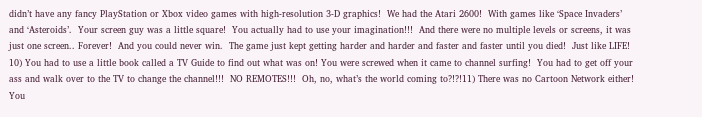didn’t have any fancy PlayStation or Xbox video games with high-resolution 3-D graphics!  We had the Atari 2600!  With games like ‘Space Invaders’ and ‘Asteroids’.  Your screen guy was a little square!  You actually had to use your imagination!!!  And there were no multiple levels or screens, it was just one screen.. Forever!  And you could never win.  The game just kept getting harder and harder and faster and faster until you died!  Just like LIFE! 10) You had to use a little book called a TV Guide to find out what was on! You were screwed when it came to channel surfing!  You had to get off your ass and walk over to the TV to change the channel!!!  NO REMOTES!!!  Oh, no, what’s the world coming to?!?!11) There was no Cartoon Network either! You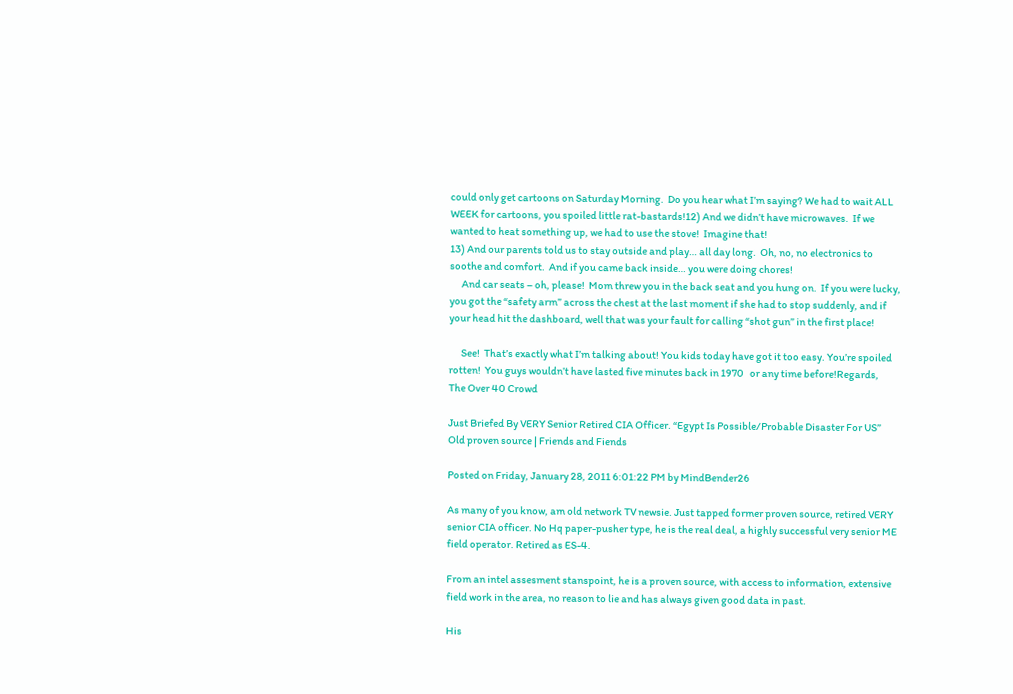could only get cartoons on Saturday Morning.  Do you hear what I’m saying? We had to wait ALL WEEK for cartoons, you spoiled little rat-bastards!12) And we didn’t have microwaves.  If we wanted to heat something up, we had to use the stove!  Imagine that!
13) And our parents told us to stay outside and play… all day long.  Oh, no, no electronics to soothe and comfort.  And if you came back inside… you were doing chores!
      And car seats – oh, please!  Mom threw you in the back seat and you hung on.  If you were lucky, you got the “safety arm” across the chest at the last moment if she had to stop suddenly, and if your head hit the dashboard, well that was your fault for calling “shot gun” in the first place!

      See!  That’s exactly what I’m talking about! You kids today have got it too easy. You’re spoiled rotten!  You guys wouldn’t have lasted five minutes back in 1970   or any time before!Regards,
The Over 40 Crowd

Just Briefed By VERY Senior Retired CIA Officer. “Egypt Is Possible/Probable Disaster For US”
Old proven source | Friends and Fiends

Posted on Friday, January 28, 2011 6:01:22 PM by MindBender26

As many of you know, am old network TV newsie. Just tapped former proven source, retired VERY senior CIA officer. No Hq paper-pusher type, he is the real deal, a highly successful very senior ME field operator. Retired as ES-4.

From an intel assesment stanspoint, he is a proven source, with access to information, extensive field work in the area, no reason to lie and has always given good data in past.

His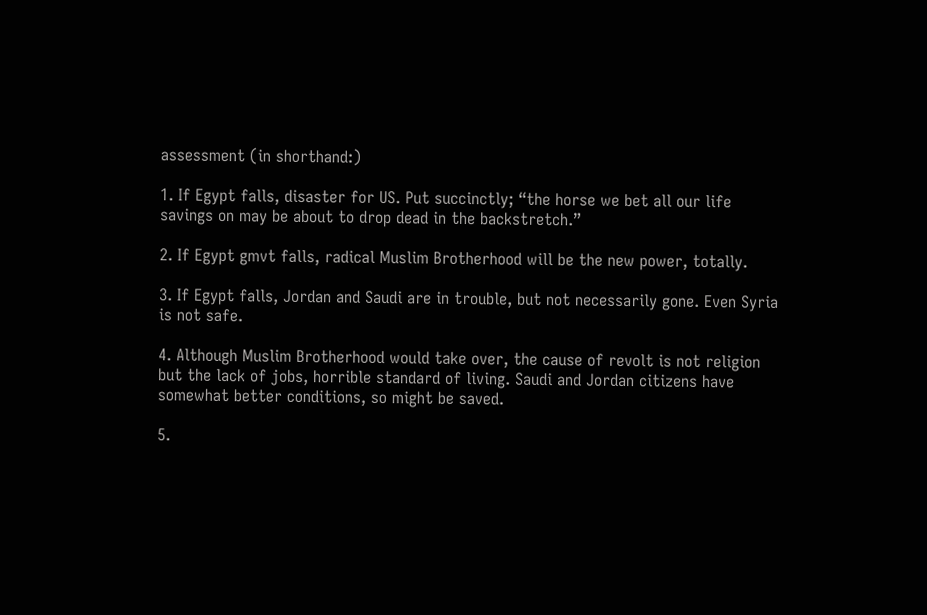assessment (in shorthand:)

1. If Egypt falls, disaster for US. Put succinctly; “the horse we bet all our life savings on may be about to drop dead in the backstretch.”

2. If Egypt gmvt falls, radical Muslim Brotherhood will be the new power, totally.

3. If Egypt falls, Jordan and Saudi are in trouble, but not necessarily gone. Even Syria is not safe.

4. Although Muslim Brotherhood would take over, the cause of revolt is not religion but the lack of jobs, horrible standard of living. Saudi and Jordan citizens have somewhat better conditions, so might be saved.

5.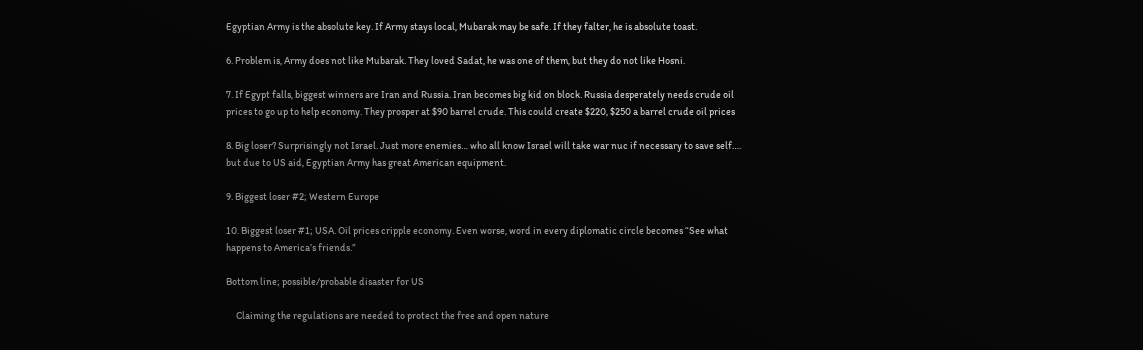Egyptian Army is the absolute key. If Army stays local, Mubarak may be safe. If they falter, he is absolute toast.

6. Problem is, Army does not like Mubarak. They loved Sadat, he was one of them, but they do not like Hosni.

7. If Egypt falls, biggest winners are Iran and Russia. Iran becomes big kid on block. Russia desperately needs crude oil prices to go up to help economy. They prosper at $90 barrel crude. This could create $220, $250 a barrel crude oil prices

8. Big loser? Surprisingly not Israel. Just more enemies… who all know Israel will take war nuc if necessary to save self…. but due to US aid, Egyptian Army has great American equipment.

9. Biggest loser #2; Western Europe

10. Biggest loser #1; USA. Oil prices cripple economy. Even worse, word in every diplomatic circle becomes “See what happens to America’s friends.”

Bottom line; possible/probable disaster for US

     Claiming the regulations are needed to protect the free and open nature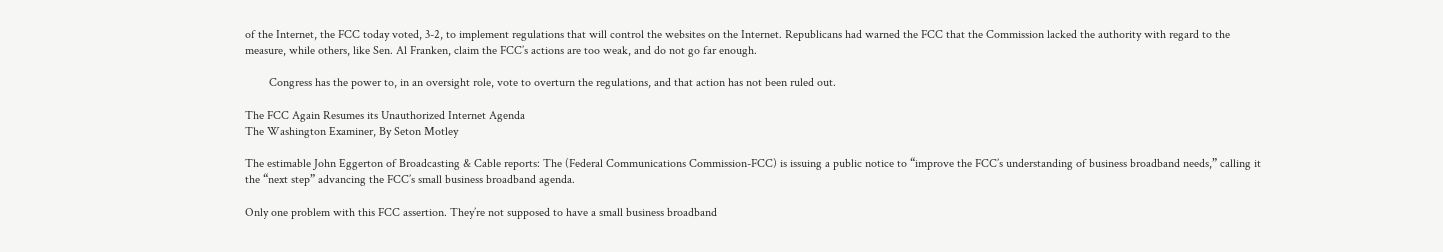of the Internet, the FCC today voted, 3-2, to implement regulations that will control the websites on the Internet. Republicans had warned the FCC that the Commission lacked the authority with regard to the measure, while others, like Sen. Al Franken, claim the FCC’s actions are too weak, and do not go far enough.

        Congress has the power to, in an oversight role, vote to overturn the regulations, and that action has not been ruled out.

The FCC Again Resumes its Unauthorized Internet Agenda
The Washington Examiner, By Seton Motley

The estimable John Eggerton of Broadcasting & Cable reports: The (Federal Communications Commission-FCC) is issuing a public notice to “improve the FCC’s understanding of business broadband needs,” calling it the “next step” advancing the FCC’s small business broadband agenda.

Only one problem with this FCC assertion. They’re not supposed to have a small business broadband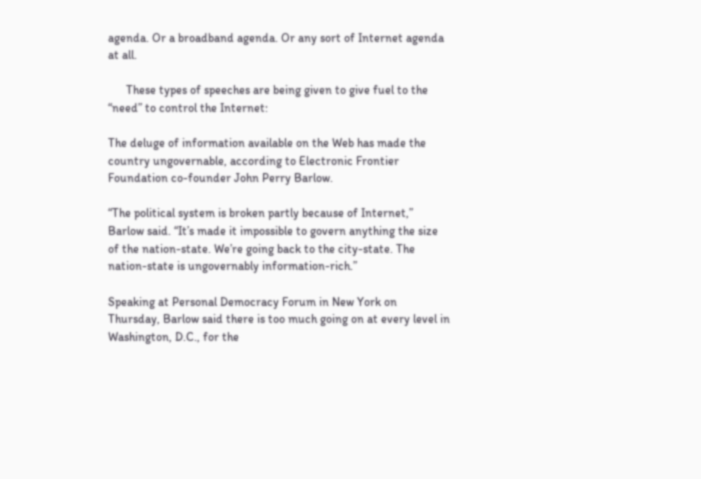agenda. Or a broadband agenda. Or any sort of Internet agenda at all.

      These types of speeches are being given to give fuel to the “need” to control the Internet:

The deluge of information available on the Web has made the country ungovernable, according to Electronic Frontier Foundation co-founder John Perry Barlow.

“The political system is broken partly because of Internet,” Barlow said. “It’s made it impossible to govern anything the size of the nation-state. We’re going back to the city-state. The nation-state is ungovernably information-rich.”

Speaking at Personal Democracy Forum in New York on Thursday, Barlow said there is too much going on at every level in Washington, D.C., for the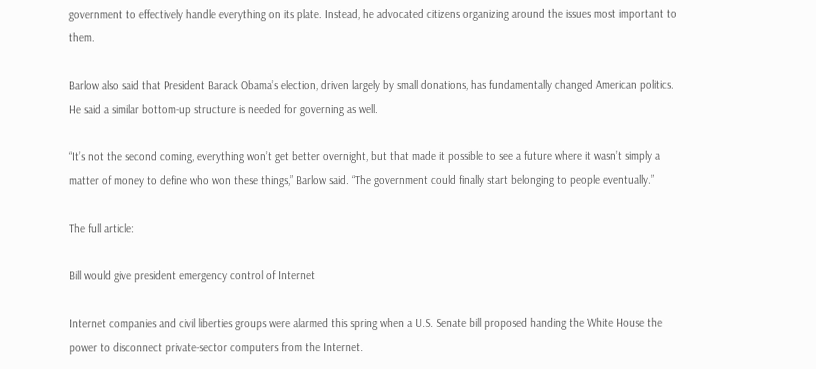government to effectively handle everything on its plate. Instead, he advocated citizens organizing around the issues most important to them.

Barlow also said that President Barack Obama’s election, driven largely by small donations, has fundamentally changed American politics. He said a similar bottom-up structure is needed for governing as well.

“It’s not the second coming, everything won’t get better overnight, but that made it possible to see a future where it wasn’t simply a matter of money to define who won these things,” Barlow said. “The government could finally start belonging to people eventually.”

The full article:

Bill would give president emergency control of Internet

Internet companies and civil liberties groups were alarmed this spring when a U.S. Senate bill proposed handing the White House the power to disconnect private-sector computers from the Internet.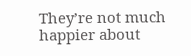They’re not much happier about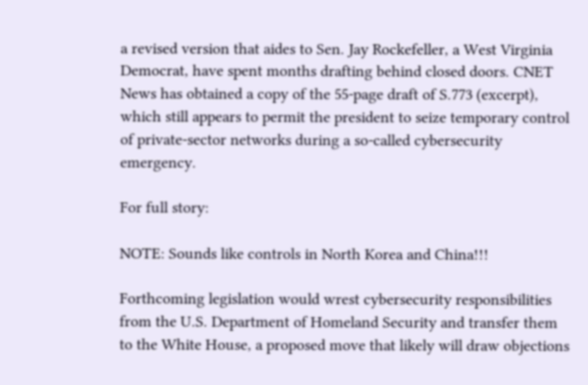a revised version that aides to Sen. Jay Rockefeller, a West Virginia Democrat, have spent months drafting behind closed doors. CNET News has obtained a copy of the 55-page draft of S.773 (excerpt), which still appears to permit the president to seize temporary control of private-sector networks during a so-called cybersecurity emergency.

For full story:

NOTE: Sounds like controls in North Korea and China!!!

Forthcoming legislation would wrest cybersecurity responsibilities from the U.S. Department of Homeland Security and transfer them to the White House, a proposed move that likely will draw objections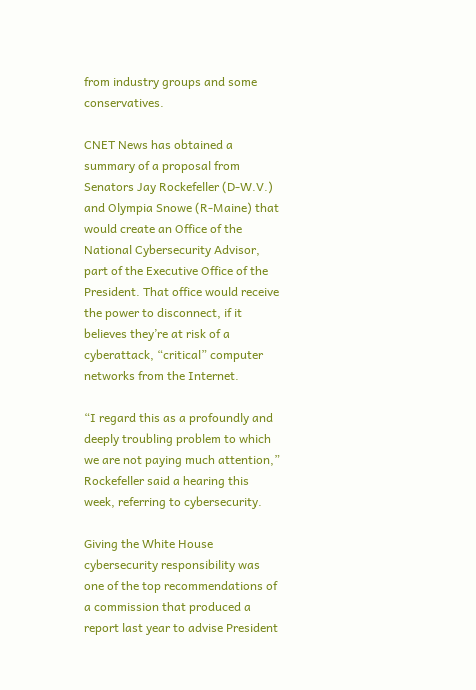from industry groups and some conservatives.

CNET News has obtained a summary of a proposal from Senators Jay Rockefeller (D-W.V.) and Olympia Snowe (R-Maine) that would create an Office of the National Cybersecurity Advisor, part of the Executive Office of the President. That office would receive the power to disconnect, if it believes they’re at risk of a cyberattack, “critical” computer networks from the Internet.

“I regard this as a profoundly and deeply troubling problem to which we are not paying much attention,” Rockefeller said a hearing this week, referring to cybersecurity.

Giving the White House cybersecurity responsibility was one of the top recommendations of a commission that produced a report last year to advise President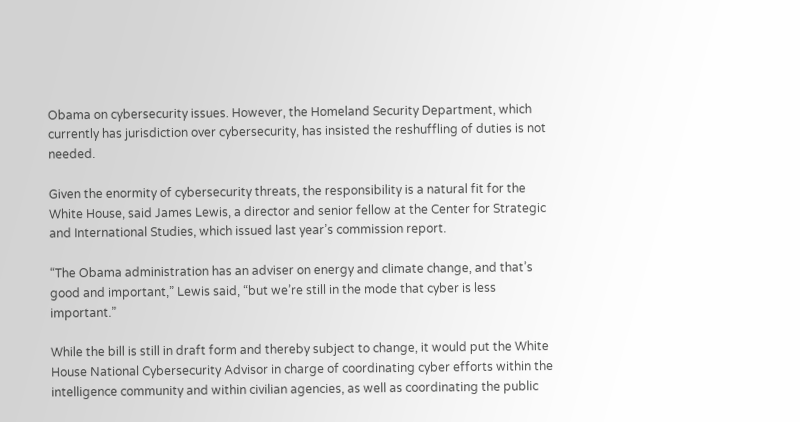Obama on cybersecurity issues. However, the Homeland Security Department, which currently has jurisdiction over cybersecurity, has insisted the reshuffling of duties is not needed.

Given the enormity of cybersecurity threats, the responsibility is a natural fit for the White House, said James Lewis, a director and senior fellow at the Center for Strategic and International Studies, which issued last year’s commission report.

“The Obama administration has an adviser on energy and climate change, and that’s good and important,” Lewis said, “but we’re still in the mode that cyber is less important.”

While the bill is still in draft form and thereby subject to change, it would put the White House National Cybersecurity Advisor in charge of coordinating cyber efforts within the intelligence community and within civilian agencies, as well as coordinating the public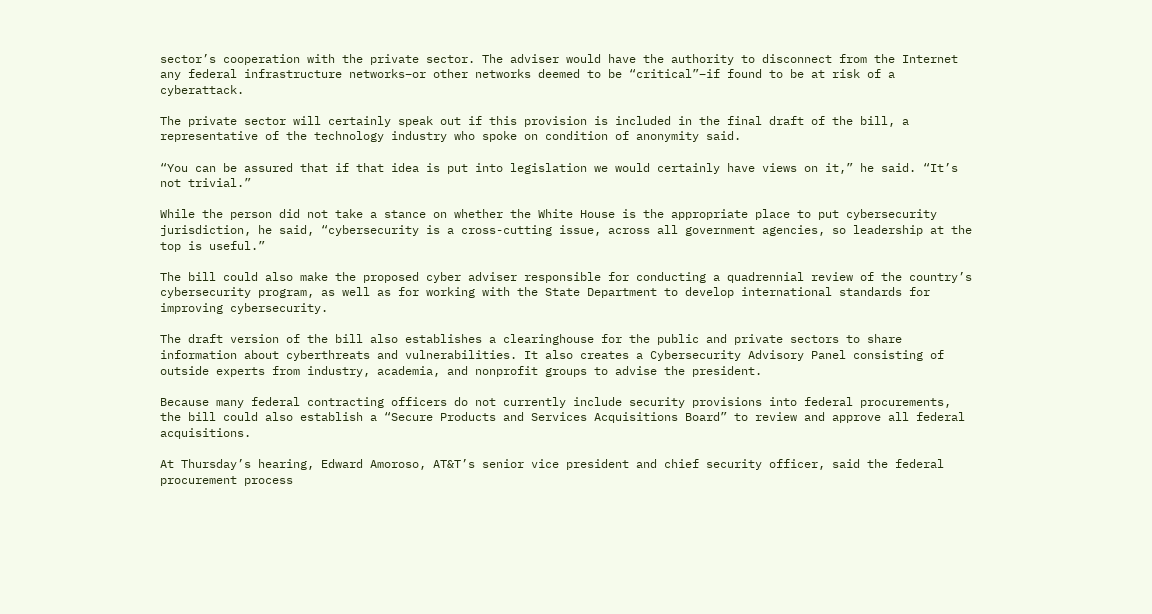sector’s cooperation with the private sector. The adviser would have the authority to disconnect from the Internet any federal infrastructure networks–or other networks deemed to be “critical”–if found to be at risk of a cyberattack.

The private sector will certainly speak out if this provision is included in the final draft of the bill, a representative of the technology industry who spoke on condition of anonymity said.

“You can be assured that if that idea is put into legislation we would certainly have views on it,” he said. “It’s not trivial.”

While the person did not take a stance on whether the White House is the appropriate place to put cybersecurity jurisdiction, he said, “cybersecurity is a cross-cutting issue, across all government agencies, so leadership at the top is useful.”

The bill could also make the proposed cyber adviser responsible for conducting a quadrennial review of the country’s cybersecurity program, as well as for working with the State Department to develop international standards for improving cybersecurity.

The draft version of the bill also establishes a clearinghouse for the public and private sectors to share information about cyberthreats and vulnerabilities. It also creates a Cybersecurity Advisory Panel consisting of outside experts from industry, academia, and nonprofit groups to advise the president.

Because many federal contracting officers do not currently include security provisions into federal procurements, the bill could also establish a “Secure Products and Services Acquisitions Board” to review and approve all federal acquisitions.

At Thursday’s hearing, Edward Amoroso, AT&T’s senior vice president and chief security officer, said the federal procurement process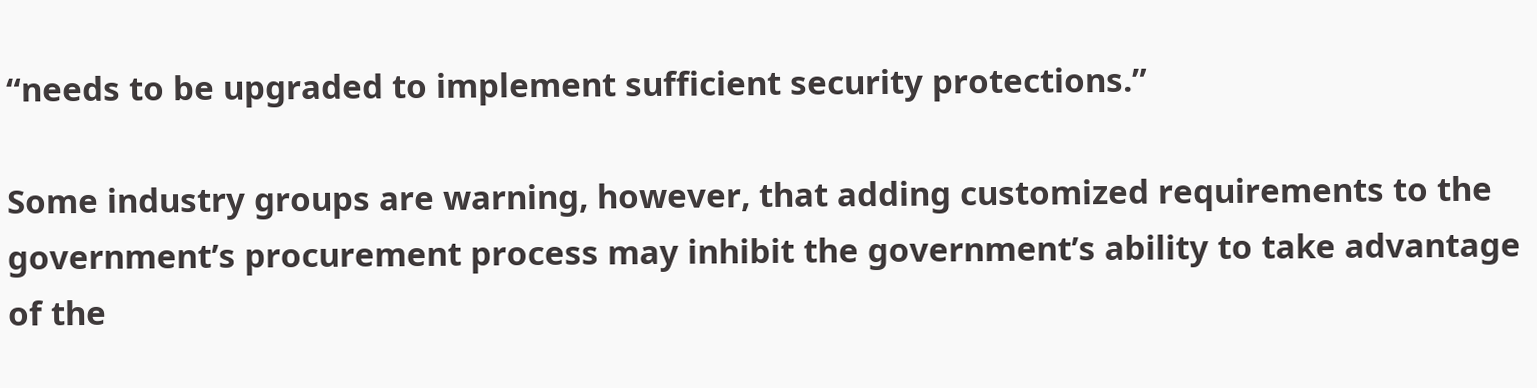“needs to be upgraded to implement sufficient security protections.”

Some industry groups are warning, however, that adding customized requirements to the government’s procurement process may inhibit the government’s ability to take advantage of the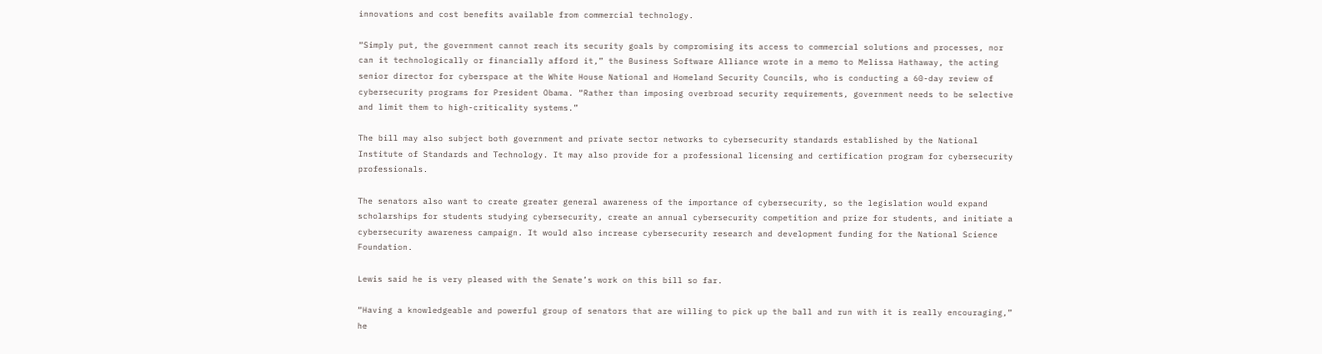innovations and cost benefits available from commercial technology.

“Simply put, the government cannot reach its security goals by compromising its access to commercial solutions and processes, nor can it technologically or financially afford it,” the Business Software Alliance wrote in a memo to Melissa Hathaway, the acting senior director for cyberspace at the White House National and Homeland Security Councils, who is conducting a 60-day review of cybersecurity programs for President Obama. “Rather than imposing overbroad security requirements, government needs to be selective and limit them to high-criticality systems.”

The bill may also subject both government and private sector networks to cybersecurity standards established by the National Institute of Standards and Technology. It may also provide for a professional licensing and certification program for cybersecurity professionals.

The senators also want to create greater general awareness of the importance of cybersecurity, so the legislation would expand scholarships for students studying cybersecurity, create an annual cybersecurity competition and prize for students, and initiate a cybersecurity awareness campaign. It would also increase cybersecurity research and development funding for the National Science Foundation.

Lewis said he is very pleased with the Senate’s work on this bill so far.

“Having a knowledgeable and powerful group of senators that are willing to pick up the ball and run with it is really encouraging,” he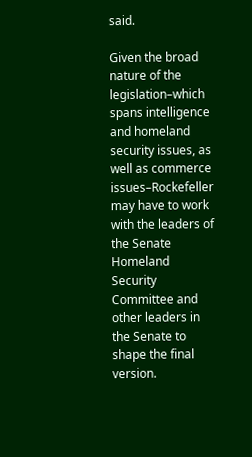said.

Given the broad nature of the legislation–which spans intelligence and homeland security issues, as well as commerce issues–Rockefeller may have to work with the leaders of the Senate Homeland Security Committee and other leaders in the Senate to shape the final version.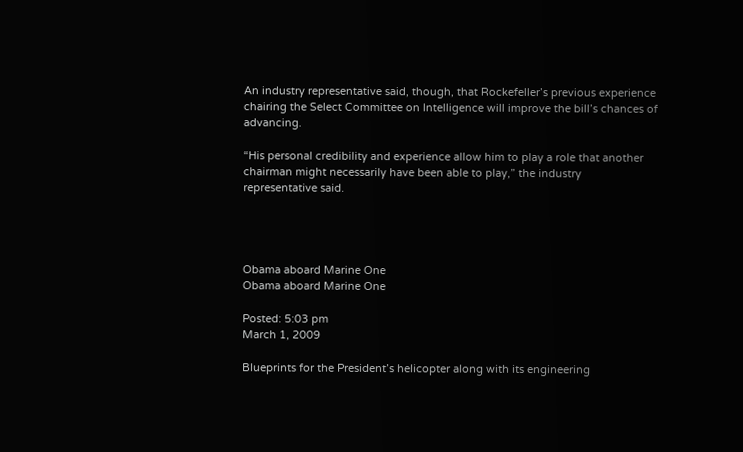An industry representative said, though, that Rockefeller’s previous experience chairing the Select Committee on Intelligence will improve the bill’s chances of advancing.

“His personal credibility and experience allow him to play a role that another chairman might necessarily have been able to play,” the industry representative said.




Obama aboard Marine One
Obama aboard Marine One

Posted: 5:03 pm
March 1, 2009

Blueprints for the President’s helicopter along with its engineering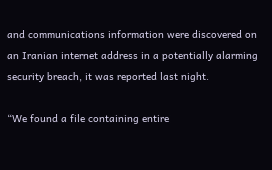and communications information were discovered on an Iranian internet address in a potentially alarming security breach, it was reported last night.

“We found a file containing entire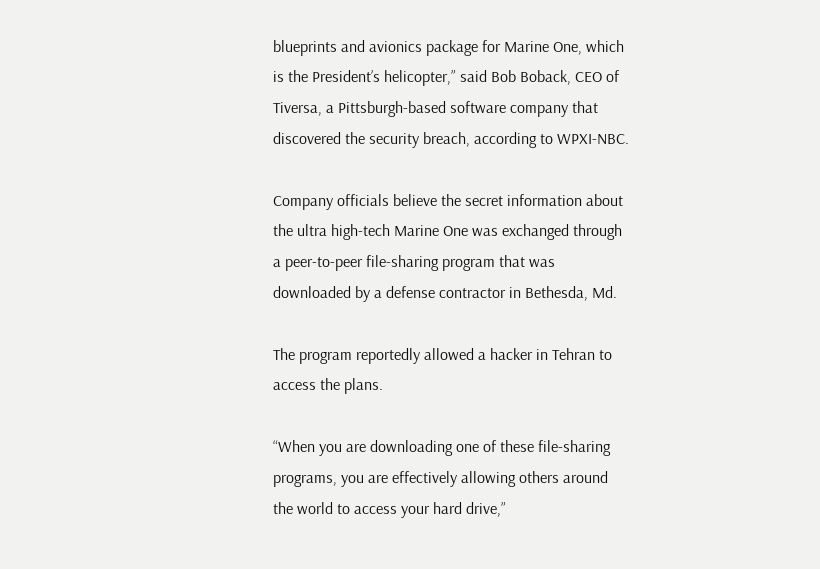blueprints and avionics package for Marine One, which is the President’s helicopter,” said Bob Boback, CEO of Tiversa, a Pittsburgh-based software company that discovered the security breach, according to WPXI-NBC.

Company officials believe the secret information about the ultra high-tech Marine One was exchanged through a peer-to-peer file-sharing program that was downloaded by a defense contractor in Bethesda, Md.

The program reportedly allowed a hacker in Tehran to access the plans.

“When you are downloading one of these file-sharing programs, you are effectively allowing others around the world to access your hard drive,”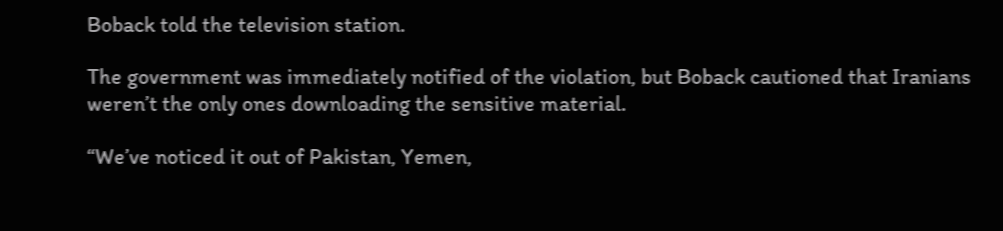Boback told the television station.

The government was immediately notified of the violation, but Boback cautioned that Iranians weren’t the only ones downloading the sensitive material.

“We’ve noticed it out of Pakistan, Yemen,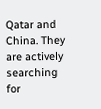Qatar and China. They are actively searching for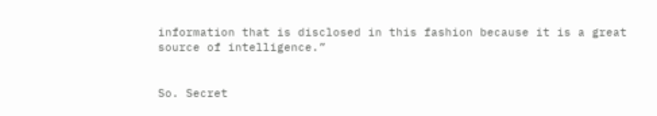information that is disclosed in this fashion because it is a great source of intelligence.”


So. Secret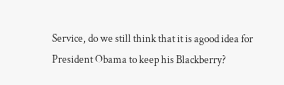Service, do we still think that it is agood idea for President Obama to keep his Blackberry?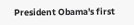President Obama's first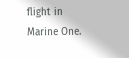flight in Marine One.